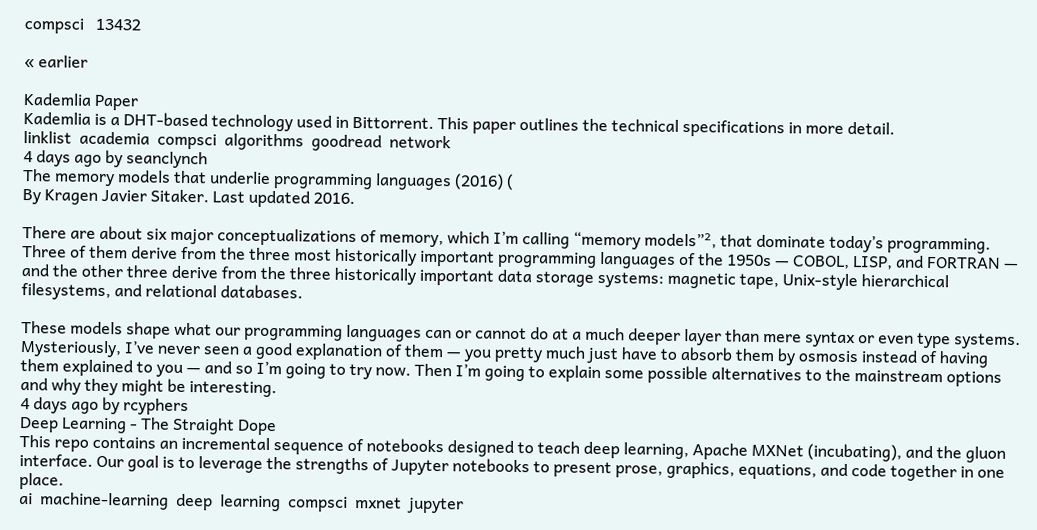compsci   13432

« earlier

Kademlia Paper
Kademlia is a DHT-based technology used in Bittorrent. This paper outlines the technical specifications in more detail.
linklist  academia  compsci  algorithms  goodread  network
4 days ago by seanclynch
The memory models that underlie programming languages (2016) (
By Kragen Javier Sitaker. Last updated 2016.

There are about six major conceptualizations of memory, which I’m calling “memory models”², that dominate today’s programming. Three of them derive from the three most historically important programming languages of the 1950s — COBOL, LISP, and FORTRAN — and the other three derive from the three historically important data storage systems: magnetic tape, Unix-style hierarchical filesystems, and relational databases.

These models shape what our programming languages can or cannot do at a much deeper layer than mere syntax or even type systems. Mysteriously, I’ve never seen a good explanation of them — you pretty much just have to absorb them by osmosis instead of having them explained to you — and so I’m going to try now. Then I’m going to explain some possible alternatives to the mainstream options and why they might be interesting.
4 days ago by rcyphers
Deep Learning - The Straight Dope
This repo contains an incremental sequence of notebooks designed to teach deep learning, Apache MXNet (incubating), and the gluon interface. Our goal is to leverage the strengths of Jupyter notebooks to present prose, graphics, equations, and code together in one place.
ai  machine-learning  deep  learning  compsci  mxnet  jupyter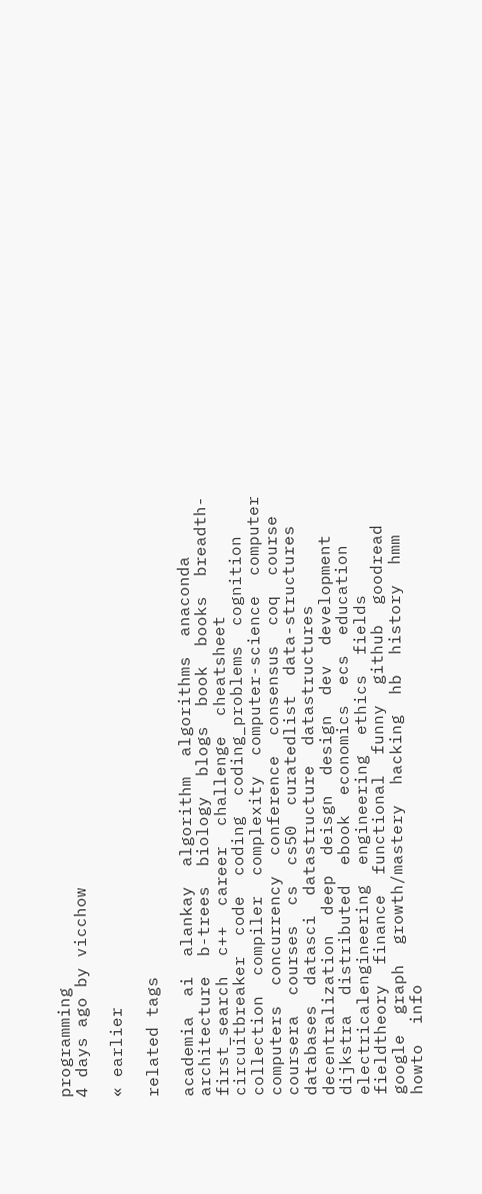programming
4 days ago by vicchow

« earlier

related tags

academia  ai  alankay  algorithm  algorithms  anaconda  architecture  b-trees  biology  blogs  book  books  breadth-first_search  c++  career  challenge  cheatsheet  circuitbreaker  code  coding  coding_problems  cognition  collection  compiler  complexity  computer-science  computer  computers  concurrency  conference  consensus  coq  course  coursera  courses  cs  cs50  curatedlist  data-structures  databases  datasci  datastructure  datastructures  decentralization  deep  deisgn  design  dev  development  dijkstra  distributed  ebook  economics  ecs  education  electricalengineering  engineering  ethics  fields  fieldtheory  finance  functional  funny  github  goodread  google  graph  growth/mastery  hacking  hb  history  hmm  howto  info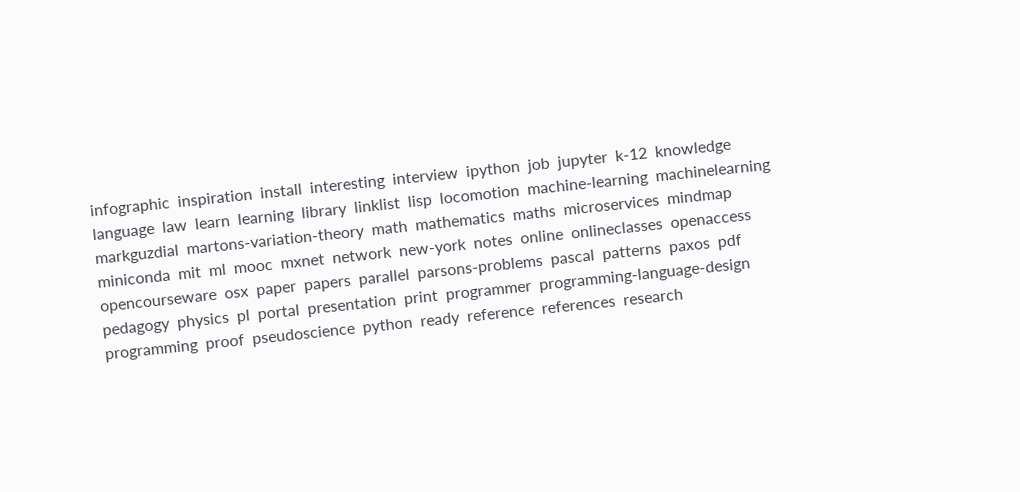infographic  inspiration  install  interesting  interview  ipython  job  jupyter  k-12  knowledge  language  law  learn  learning  library  linklist  lisp  locomotion  machine-learning  machinelearning  markguzdial  martons-variation-theory  math  mathematics  maths  microservices  mindmap  miniconda  mit  ml  mooc  mxnet  network  new-york  notes  online  onlineclasses  openaccess  opencourseware  osx  paper  papers  parallel  parsons-problems  pascal  patterns  paxos  pdf  pedagogy  physics  pl  portal  presentation  print  programmer  programming-language-design  programming  proof  pseudoscience  python  ready  reference  references  research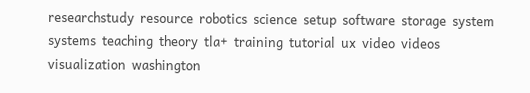researchstudy  resource  robotics  science  setup  software  storage  system  systems  teaching  theory  tla+  training  tutorial  ux  video  videos  visualization  washington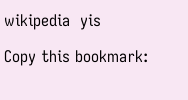wikipedia  yis

Copy this bookmark: